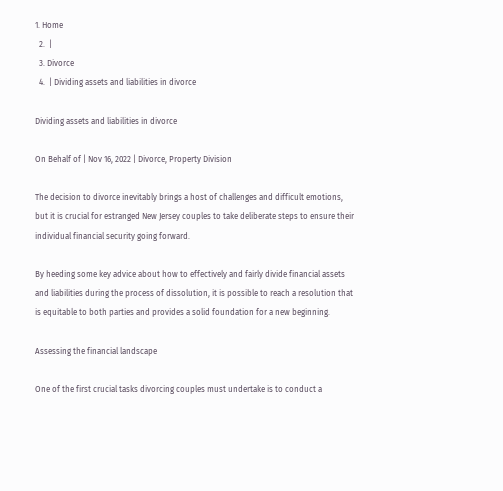1. Home
  2.  |
  3. Divorce
  4.  | Dividing assets and liabilities in divorce

Dividing assets and liabilities in divorce

On Behalf of | Nov 16, 2022 | Divorce, Property Division

The decision to divorce inevitably brings a host of challenges and difficult emotions, but it is crucial for estranged New Jersey couples to take deliberate steps to ensure their individual financial security going forward.

By heeding some key advice about how to effectively and fairly divide financial assets and liabilities during the process of dissolution, it is possible to reach a resolution that is equitable to both parties and provides a solid foundation for a new beginning.

Assessing the financial landscape

One of the first crucial tasks divorcing couples must undertake is to conduct a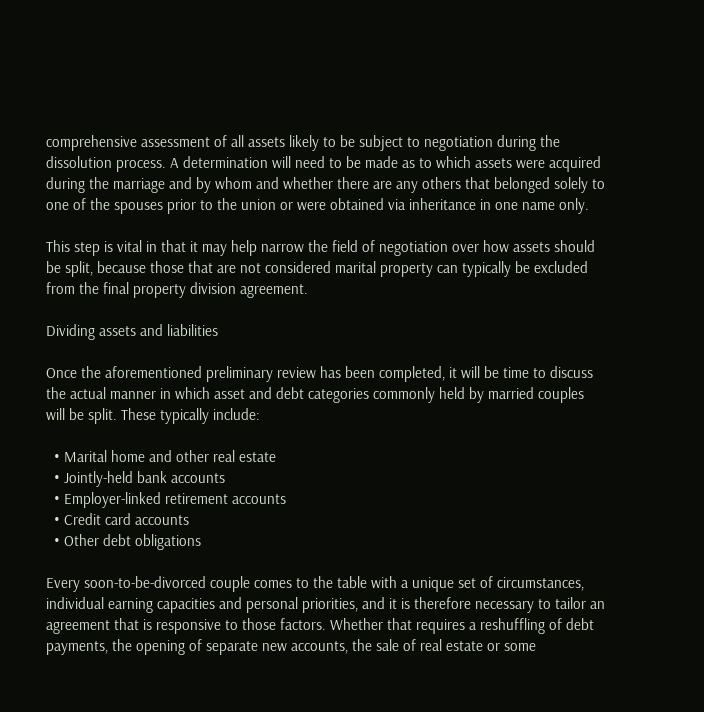comprehensive assessment of all assets likely to be subject to negotiation during the dissolution process. A determination will need to be made as to which assets were acquired during the marriage and by whom and whether there are any others that belonged solely to one of the spouses prior to the union or were obtained via inheritance in one name only.

This step is vital in that it may help narrow the field of negotiation over how assets should be split, because those that are not considered marital property can typically be excluded from the final property division agreement.

Dividing assets and liabilities

Once the aforementioned preliminary review has been completed, it will be time to discuss the actual manner in which asset and debt categories commonly held by married couples will be split. These typically include:

  • Marital home and other real estate
  • Jointly-held bank accounts
  • Employer-linked retirement accounts
  • Credit card accounts
  • Other debt obligations

Every soon-to-be-divorced couple comes to the table with a unique set of circumstances, individual earning capacities and personal priorities, and it is therefore necessary to tailor an agreement that is responsive to those factors. Whether that requires a reshuffling of debt payments, the opening of separate new accounts, the sale of real estate or some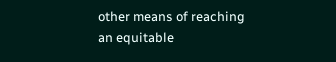other means of reaching an equitable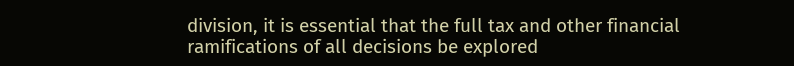division, it is essential that the full tax and other financial ramifications of all decisions be explored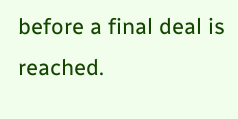before a final deal is reached.